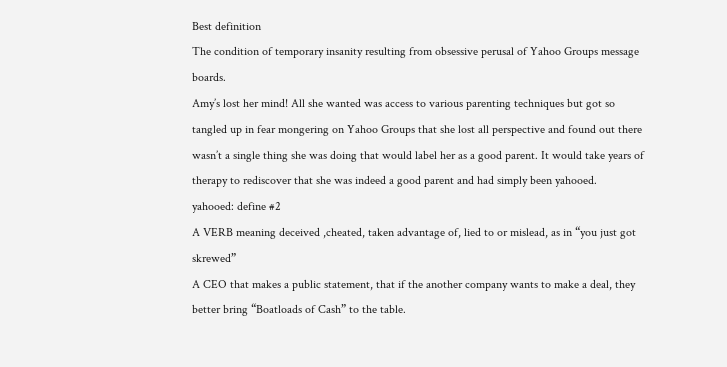Best definition
The condition of temporary insanity resulting from obsessive perusal of Yahoo Groups message boards.
Amy’s lost her mind! All she wanted was access to various parenting techniques but got so tangled up in fear mongering on Yahoo Groups that she lost all perspective and found out there wasn’t a single thing she was doing that would label her as a good parent. It would take years of therapy to rediscover that she was indeed a good parent and had simply been yahooed.
yahooed: define #2
A VERB meaning deceived ,cheated, taken advantage of, lied to or mislead, as in “you just got skrewed”
A CEO that makes a public statement, that if the another company wants to make a deal, they better bring “Boatloads of Cash” to the table.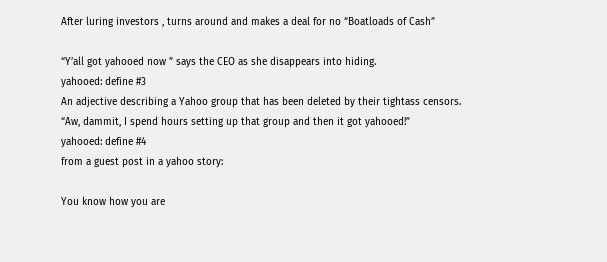After luring investors , turns around and makes a deal for no “Boatloads of Cash”

“Y’all got yahooed now ” says the CEO as she disappears into hiding.
yahooed: define #3
An adjective describing a Yahoo group that has been deleted by their tightass censors.
“Aw, dammit, I spend hours setting up that group and then it got yahooed!”
yahooed: define #4
from a guest post in a yahoo story:

You know how you are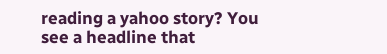reading a yahoo story? You see a headline that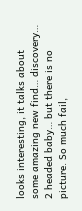looks interesting, it talks about some amazing new find… discovery… 2 headed baby… but there is no picture. So much fail,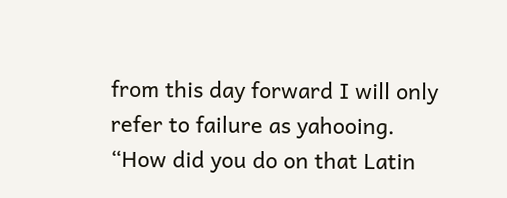from this day forward I will only refer to failure as yahooing.
“How did you do on that Latin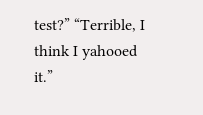test?” “Terrible, I think I yahooed it.”